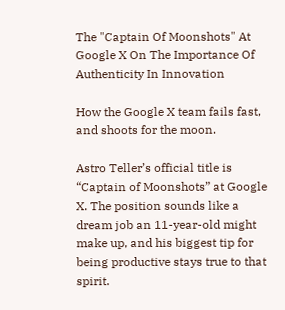The "Captain Of Moonshots" At Google X On The Importance Of Authenticity In Innovation

How the Google X team fails fast, and shoots for the moon.

Astro Teller’s official title is “Captain of Moonshots” at Google X. The position sounds like a dream job an 11-year-old might make up, and his biggest tip for being productive stays true to that spirit.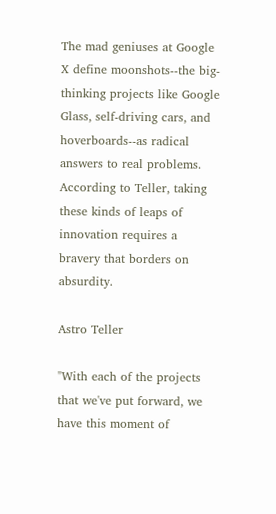The mad geniuses at Google X define moonshots--the big-thinking projects like Google Glass, self-driving cars, and hoverboards--as radical answers to real problems. According to Teller, taking these kinds of leaps of innovation requires a bravery that borders on absurdity.

Astro Teller

"With each of the projects that we've put forward, we have this moment of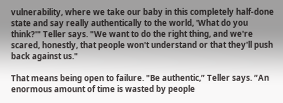vulnerability, where we take our baby in this completely half-done state and say really authentically to the world, 'What do you think?'" Teller says. "We want to do the right thing, and we're scared, honestly, that people won't understand or that they'll push back against us."

That means being open to failure. "Be authentic,” Teller says. “An enormous amount of time is wasted by people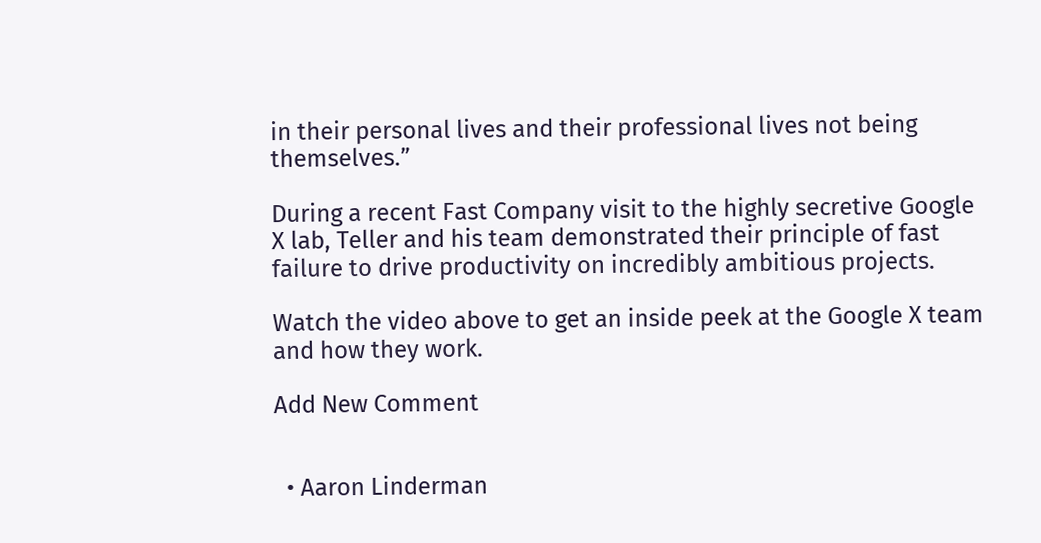in their personal lives and their professional lives not being themselves.”

During a recent Fast Company visit to the highly secretive Google X lab, Teller and his team demonstrated their principle of fast failure to drive productivity on incredibly ambitious projects.

Watch the video above to get an inside peek at the Google X team and how they work.

Add New Comment


  • Aaron Linderman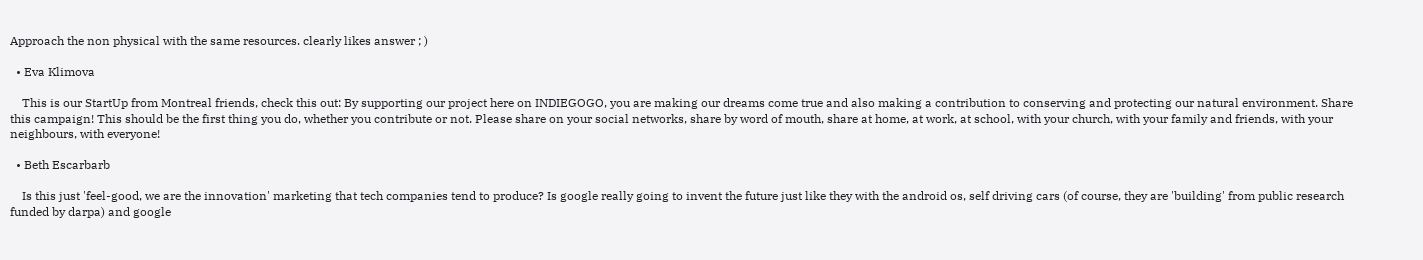Approach the non physical with the same resources. clearly likes answer ; )

  • Eva Klimova

    This is our StartUp from Montreal friends, check this out: By supporting our project here on INDIEGOGO, you are making our dreams come true and also making a contribution to conserving and protecting our natural environment. Share this campaign! This should be the first thing you do, whether you contribute or not. Please share on your social networks, share by word of mouth, share at home, at work, at school, with your church, with your family and friends, with your neighbours, with everyone!

  • Beth Escarbarb

    Is this just 'feel-good, we are the innovation' marketing that tech companies tend to produce? Is google really going to invent the future just like they with the android os, self driving cars (of course, they are 'building' from public research funded by darpa) and google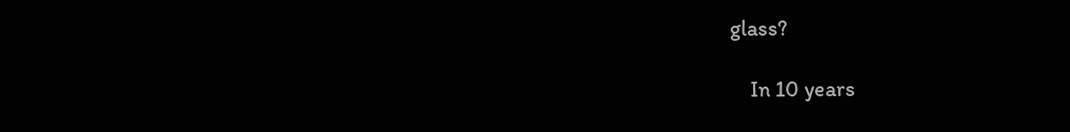glass?

    In 10 years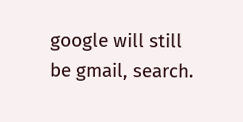google will still be gmail, search.